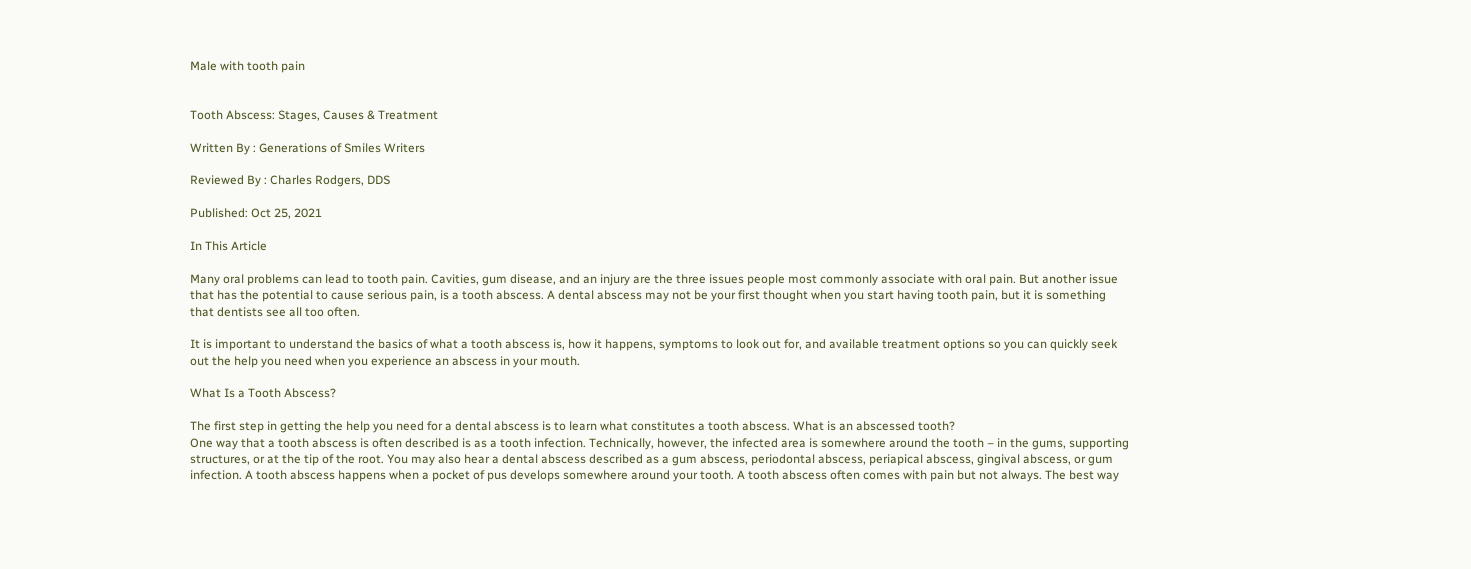Male with tooth pain


Tooth Abscess: Stages, Causes & Treatment

Written By : Generations of Smiles Writers

Reviewed By : Charles Rodgers, DDS

Published: Oct 25, 2021

In This Article

Many oral problems can lead to tooth pain. Cavities, gum disease, and an injury are the three issues people most commonly associate with oral pain. But another issue that has the potential to cause serious pain, is a tooth abscess. A dental abscess may not be your first thought when you start having tooth pain, but it is something that dentists see all too often.

It is important to understand the basics of what a tooth abscess is, how it happens, symptoms to look out for, and available treatment options so you can quickly seek out the help you need when you experience an abscess in your mouth.

What Is a Tooth Abscess?

The first step in getting the help you need for a dental abscess is to learn what constitutes a tooth abscess. What is an abscessed tooth?
One way that a tooth abscess is often described is as a tooth infection. Technically, however, the infected area is somewhere around the tooth – in the gums, supporting structures, or at the tip of the root. You may also hear a dental abscess described as a gum abscess, periodontal abscess, periapical abscess, gingival abscess, or gum infection. A tooth abscess happens when a pocket of pus develops somewhere around your tooth. A tooth abscess often comes with pain but not always. The best way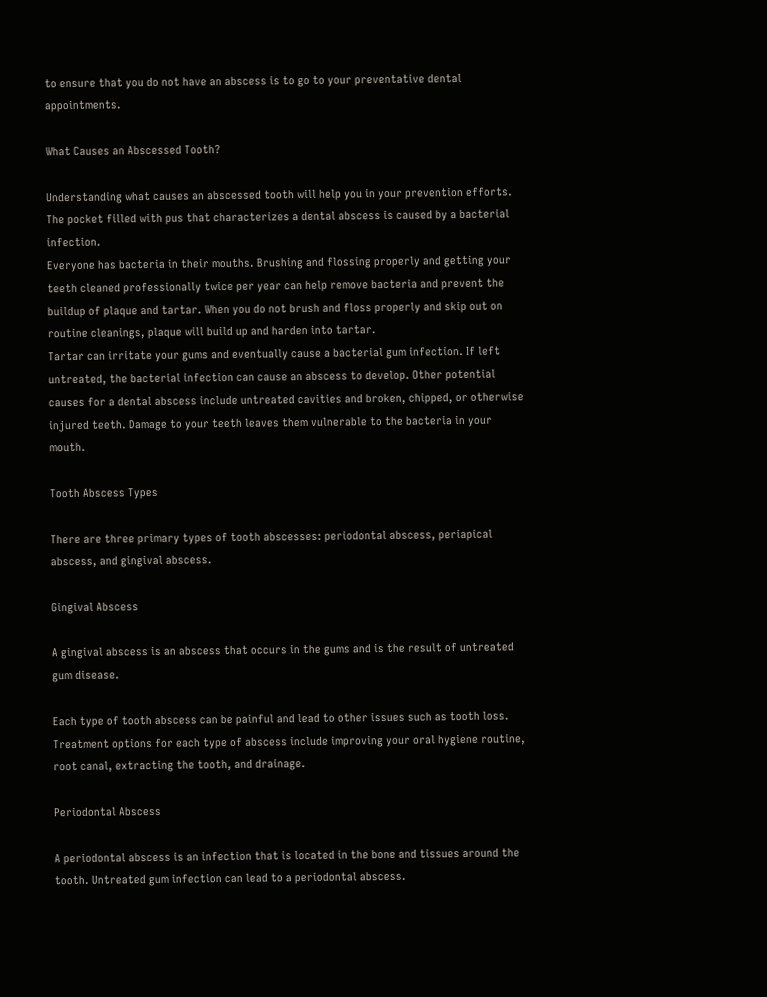to ensure that you do not have an abscess is to go to your preventative dental appointments.

What Causes an Abscessed Tooth?

Understanding what causes an abscessed tooth will help you in your prevention efforts. The pocket filled with pus that characterizes a dental abscess is caused by a bacterial infection.
Everyone has bacteria in their mouths. Brushing and flossing properly and getting your teeth cleaned professionally twice per year can help remove bacteria and prevent the buildup of plaque and tartar. When you do not brush and floss properly and skip out on routine cleanings, plaque will build up and harden into tartar.
Tartar can irritate your gums and eventually cause a bacterial gum infection. If left untreated, the bacterial infection can cause an abscess to develop. Other potential causes for a dental abscess include untreated cavities and broken, chipped, or otherwise injured teeth. Damage to your teeth leaves them vulnerable to the bacteria in your mouth.

Tooth Abscess Types

There are three primary types of tooth abscesses: periodontal abscess, periapical abscess, and gingival abscess.

Gingival Abscess

A gingival abscess is an abscess that occurs in the gums and is the result of untreated gum disease.

Each type of tooth abscess can be painful and lead to other issues such as tooth loss. Treatment options for each type of abscess include improving your oral hygiene routine, root canal, extracting the tooth, and drainage.

Periodontal Abscess

A periodontal abscess is an infection that is located in the bone and tissues around the tooth. Untreated gum infection can lead to a periodontal abscess.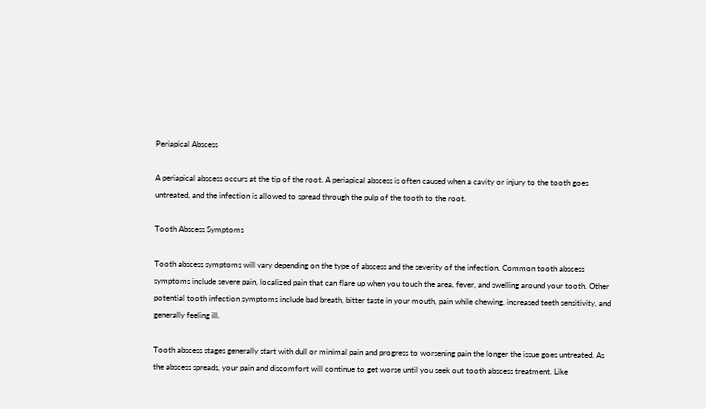Periapical Abscess

A periapical abscess occurs at the tip of the root. A periapical abscess is often caused when a cavity or injury to the tooth goes untreated, and the infection is allowed to spread through the pulp of the tooth to the root.

Tooth Abscess Symptoms

Tooth abscess symptoms will vary depending on the type of abscess and the severity of the infection. Common tooth abscess symptoms include severe pain, localized pain that can flare up when you touch the area, fever, and swelling around your tooth. Other potential tooth infection symptoms include bad breath, bitter taste in your mouth, pain while chewing, increased teeth sensitivity, and generally feeling ill.

Tooth abscess stages generally start with dull or minimal pain and progress to worsening pain the longer the issue goes untreated. As the abscess spreads, your pain and discomfort will continue to get worse until you seek out tooth abscess treatment. Like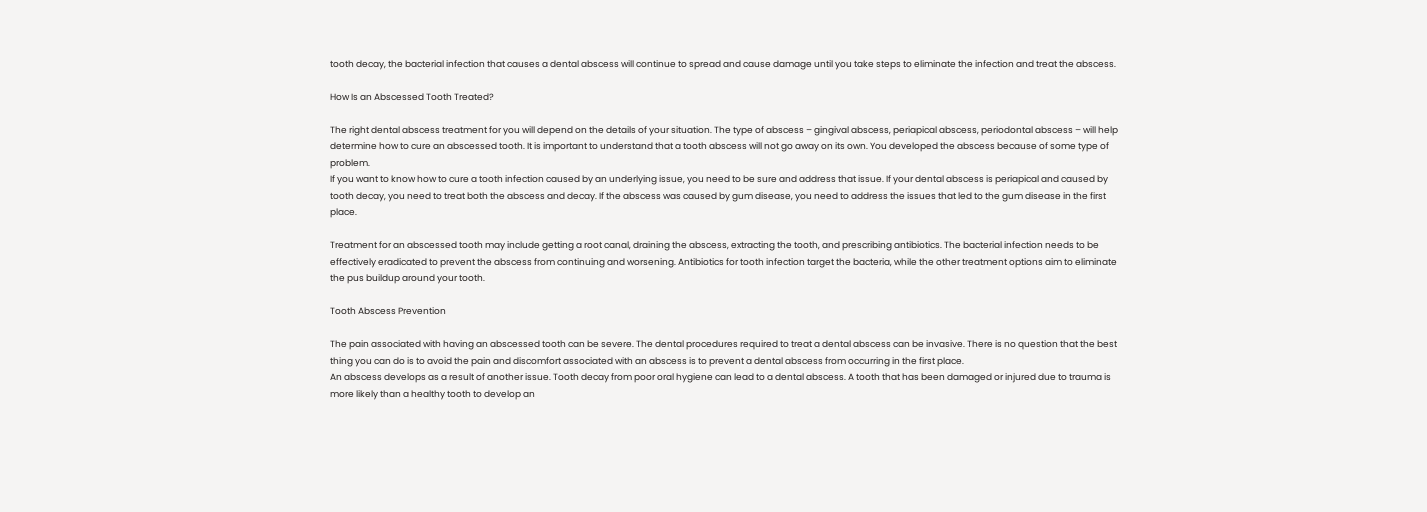tooth decay, the bacterial infection that causes a dental abscess will continue to spread and cause damage until you take steps to eliminate the infection and treat the abscess.

How Is an Abscessed Tooth Treated?

The right dental abscess treatment for you will depend on the details of your situation. The type of abscess – gingival abscess, periapical abscess, periodontal abscess – will help determine how to cure an abscessed tooth. It is important to understand that a tooth abscess will not go away on its own. You developed the abscess because of some type of problem.
If you want to know how to cure a tooth infection caused by an underlying issue, you need to be sure and address that issue. If your dental abscess is periapical and caused by tooth decay, you need to treat both the abscess and decay. If the abscess was caused by gum disease, you need to address the issues that led to the gum disease in the first place.

Treatment for an abscessed tooth may include getting a root canal, draining the abscess, extracting the tooth, and prescribing antibiotics. The bacterial infection needs to be effectively eradicated to prevent the abscess from continuing and worsening. Antibiotics for tooth infection target the bacteria, while the other treatment options aim to eliminate the pus buildup around your tooth.

Tooth Abscess Prevention

The pain associated with having an abscessed tooth can be severe. The dental procedures required to treat a dental abscess can be invasive. There is no question that the best thing you can do is to avoid the pain and discomfort associated with an abscess is to prevent a dental abscess from occurring in the first place.
An abscess develops as a result of another issue. Tooth decay from poor oral hygiene can lead to a dental abscess. A tooth that has been damaged or injured due to trauma is more likely than a healthy tooth to develop an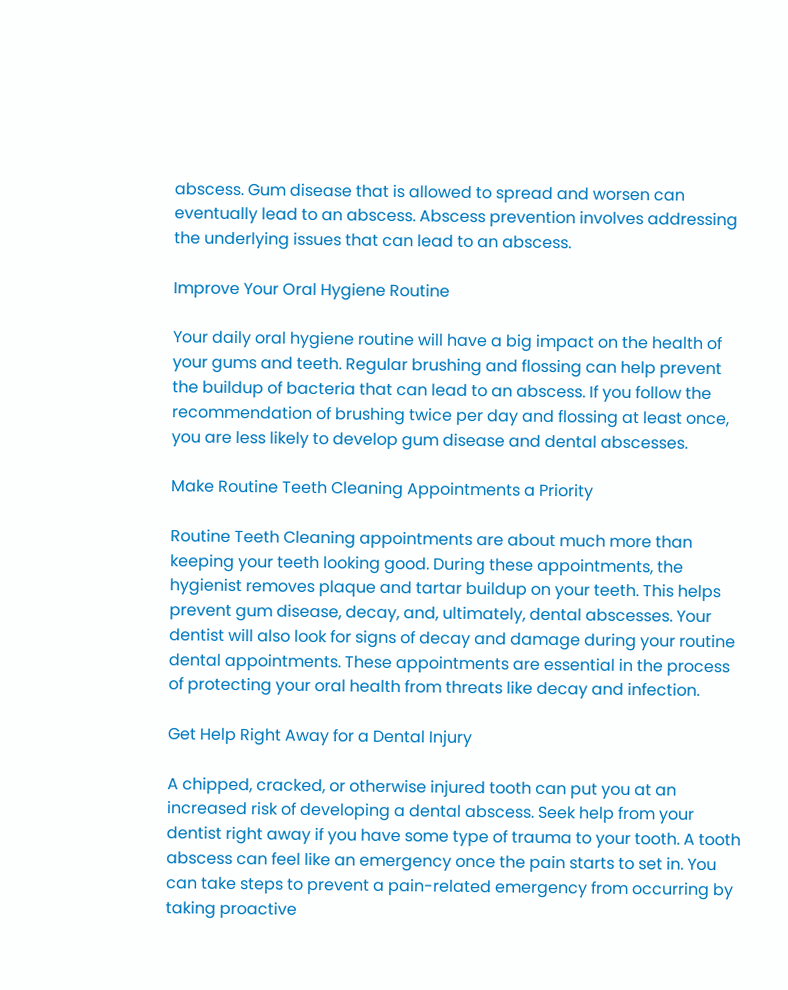abscess. Gum disease that is allowed to spread and worsen can eventually lead to an abscess. Abscess prevention involves addressing the underlying issues that can lead to an abscess.

Improve Your Oral Hygiene Routine

Your daily oral hygiene routine will have a big impact on the health of your gums and teeth. Regular brushing and flossing can help prevent the buildup of bacteria that can lead to an abscess. If you follow the recommendation of brushing twice per day and flossing at least once, you are less likely to develop gum disease and dental abscesses.

Make Routine Teeth Cleaning Appointments a Priority

Routine Teeth Cleaning appointments are about much more than keeping your teeth looking good. During these appointments, the hygienist removes plaque and tartar buildup on your teeth. This helps prevent gum disease, decay, and, ultimately, dental abscesses. Your dentist will also look for signs of decay and damage during your routine dental appointments. These appointments are essential in the process of protecting your oral health from threats like decay and infection.

Get Help Right Away for a Dental Injury

A chipped, cracked, or otherwise injured tooth can put you at an increased risk of developing a dental abscess. Seek help from your dentist right away if you have some type of trauma to your tooth. A tooth abscess can feel like an emergency once the pain starts to set in. You can take steps to prevent a pain-related emergency from occurring by taking proactive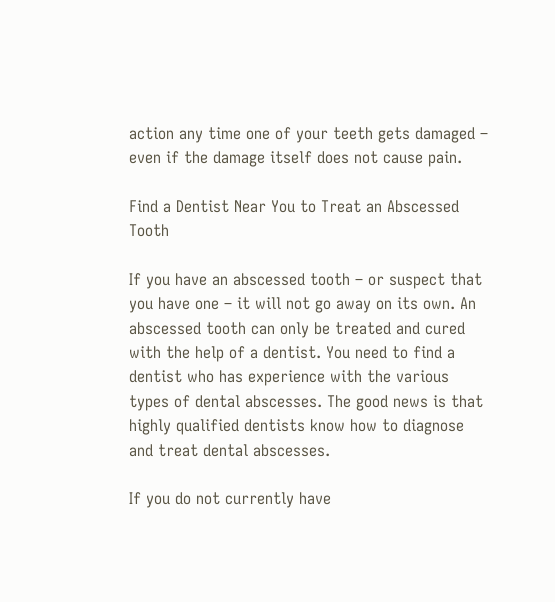action any time one of your teeth gets damaged – even if the damage itself does not cause pain.

Find a Dentist Near You to Treat an Abscessed Tooth

If you have an abscessed tooth – or suspect that you have one – it will not go away on its own. An abscessed tooth can only be treated and cured with the help of a dentist. You need to find a dentist who has experience with the various types of dental abscesses. The good news is that highly qualified dentists know how to diagnose and treat dental abscesses.

If you do not currently have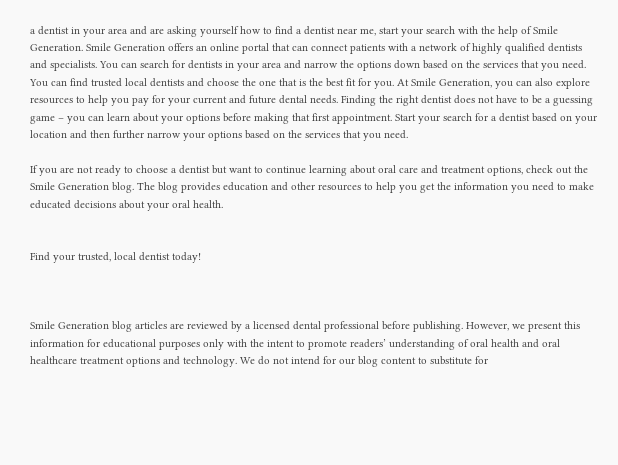a dentist in your area and are asking yourself how to find a dentist near me, start your search with the help of Smile Generation. Smile Generation offers an online portal that can connect patients with a network of highly qualified dentists and specialists. You can search for dentists in your area and narrow the options down based on the services that you need. You can find trusted local dentists and choose the one that is the best fit for you. At Smile Generation, you can also explore resources to help you pay for your current and future dental needs. Finding the right dentist does not have to be a guessing game – you can learn about your options before making that first appointment. Start your search for a dentist based on your location and then further narrow your options based on the services that you need.

If you are not ready to choose a dentist but want to continue learning about oral care and treatment options, check out the Smile Generation blog. The blog provides education and other resources to help you get the information you need to make educated decisions about your oral health.


Find your trusted, local dentist today!



Smile Generation blog articles are reviewed by a licensed dental professional before publishing. However, we present this information for educational purposes only with the intent to promote readers’ understanding of oral health and oral healthcare treatment options and technology. We do not intend for our blog content to substitute for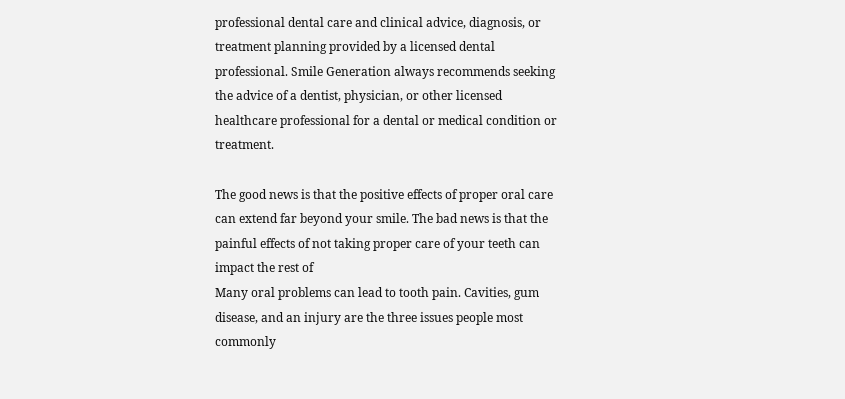professional dental care and clinical advice, diagnosis, or treatment planning provided by a licensed dental professional. Smile Generation always recommends seeking the advice of a dentist, physician, or other licensed healthcare professional for a dental or medical condition or treatment.

The good news is that the positive effects of proper oral care can extend far beyond your smile. The bad news is that the painful effects of not taking proper care of your teeth can impact the rest of
Many oral problems can lead to tooth pain. Cavities, gum disease, and an injury are the three issues people most commonly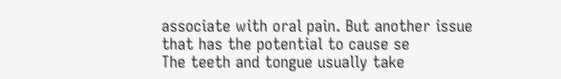associate with oral pain. But another issue that has the potential to cause se
The teeth and tongue usually take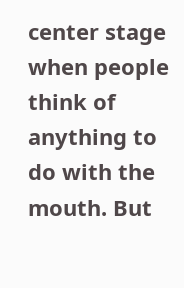center stage when people think of anything to do with the mouth. But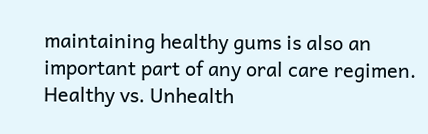maintaining healthy gums is also an important part of any oral care regimen. Healthy vs. Unhealth